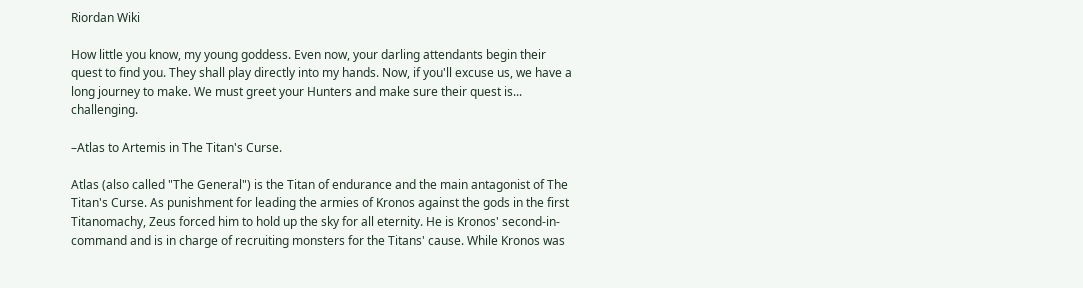Riordan Wiki

How little you know, my young goddess. Even now, your darling attendants begin their quest to find you. They shall play directly into my hands. Now, if you'll excuse us, we have a long journey to make. We must greet your Hunters and make sure their quest is... challenging.

–Atlas to Artemis in The Titan's Curse.

Atlas (also called "The General") is the Titan of endurance and the main antagonist of The Titan's Curse. As punishment for leading the armies of Kronos against the gods in the first Titanomachy, Zeus forced him to hold up the sky for all eternity. He is Kronos' second-in-command and is in charge of recruiting monsters for the Titans' cause. While Kronos was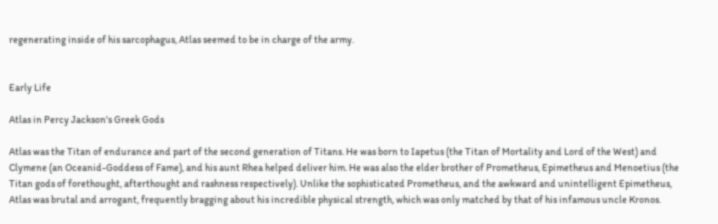regenerating inside of his sarcophagus, Atlas seemed to be in charge of the army.


Early Life

Atlas in Percy Jackson's Greek Gods

Atlas was the Titan of endurance and part of the second generation of Titans. He was born to Iapetus (the Titan of Mortality and Lord of the West) and Clymene (an Oceanid-Goddess of Fame), and his aunt Rhea helped deliver him. He was also the elder brother of Prometheus, Epimetheus and Menoetius (the Titan gods of forethought, afterthought and rashness respectively). Unlike the sophisticated Prometheus, and the awkward and unintelligent Epimetheus, Atlas was brutal and arrogant, frequently bragging about his incredible physical strength, which was only matched by that of his infamous uncle Kronos.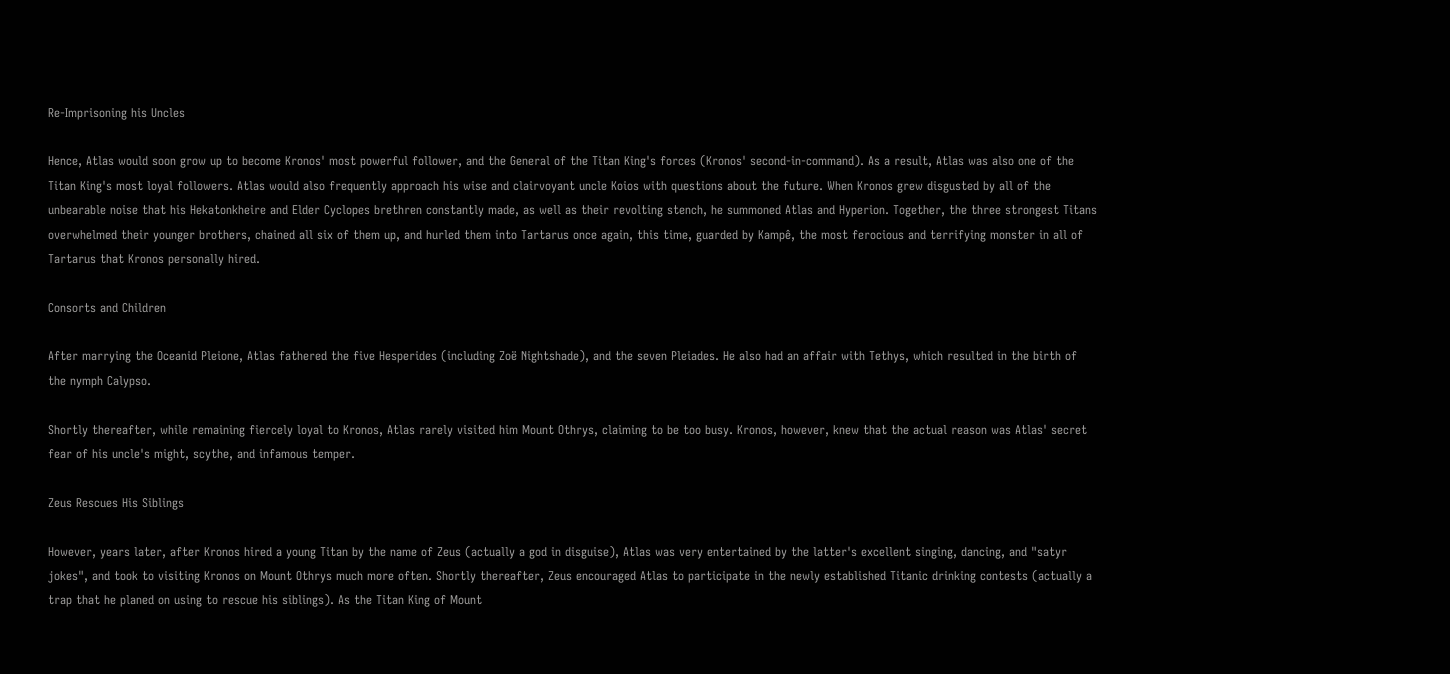Re-Imprisoning his Uncles

Hence, Atlas would soon grow up to become Kronos' most powerful follower, and the General of the Titan King's forces (Kronos' second-in-command). As a result, Atlas was also one of the Titan King's most loyal followers. Atlas would also frequently approach his wise and clairvoyant uncle Koios with questions about the future. When Kronos grew disgusted by all of the unbearable noise that his Hekatonkheire and Elder Cyclopes brethren constantly made, as well as their revolting stench, he summoned Atlas and Hyperion. Together, the three strongest Titans overwhelmed their younger brothers, chained all six of them up, and hurled them into Tartarus once again, this time, guarded by Kampê, the most ferocious and terrifying monster in all of Tartarus that Kronos personally hired.

Consorts and Children

After marrying the Oceanid Pleione, Atlas fathered the five Hesperides (including Zoë Nightshade), and the seven Pleiades. He also had an affair with Tethys, which resulted in the birth of the nymph Calypso.

Shortly thereafter, while remaining fiercely loyal to Kronos, Atlas rarely visited him Mount Othrys, claiming to be too busy. Kronos, however, knew that the actual reason was Atlas' secret fear of his uncle's might, scythe, and infamous temper.

Zeus Rescues His Siblings

However, years later, after Kronos hired a young Titan by the name of Zeus (actually a god in disguise), Atlas was very entertained by the latter's excellent singing, dancing, and "satyr jokes", and took to visiting Kronos on Mount Othrys much more often. Shortly thereafter, Zeus encouraged Atlas to participate in the newly established Titanic drinking contests (actually a trap that he planed on using to rescue his siblings). As the Titan King of Mount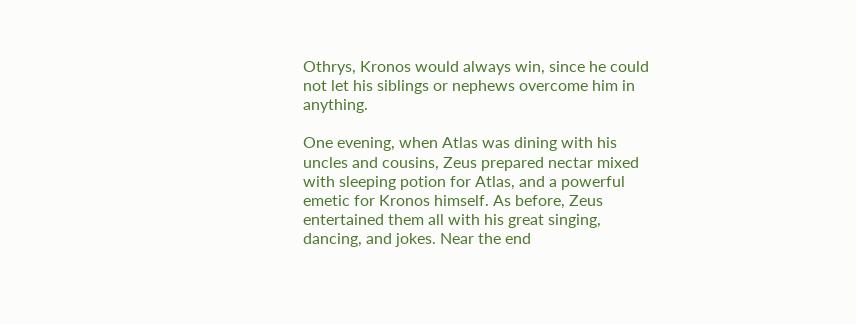Othrys, Kronos would always win, since he could not let his siblings or nephews overcome him in anything.

One evening, when Atlas was dining with his uncles and cousins, Zeus prepared nectar mixed with sleeping potion for Atlas, and a powerful emetic for Kronos himself. As before, Zeus entertained them all with his great singing, dancing, and jokes. Near the end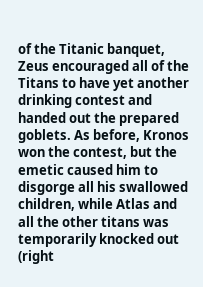of the Titanic banquet, Zeus encouraged all of the Titans to have yet another drinking contest and handed out the prepared goblets. As before, Kronos won the contest, but the emetic caused him to disgorge all his swallowed children, while Atlas and all the other titans was temporarily knocked out (right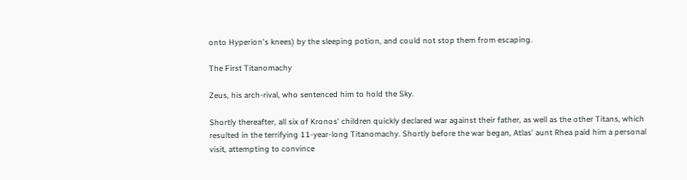onto Hyperion's knees) by the sleeping potion, and could not stop them from escaping.

The First Titanomachy

Zeus, his arch-rival, who sentenced him to hold the Sky.

Shortly thereafter, all six of Kronos' children quickly declared war against their father, as well as the other Titans, which resulted in the terrifying 11-year-long Titanomachy. Shortly before the war began, Atlas' aunt Rhea paid him a personal visit, attempting to convince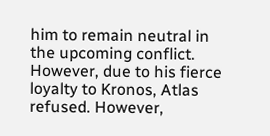him to remain neutral in the upcoming conflict. However, due to his fierce loyalty to Kronos, Atlas refused. However,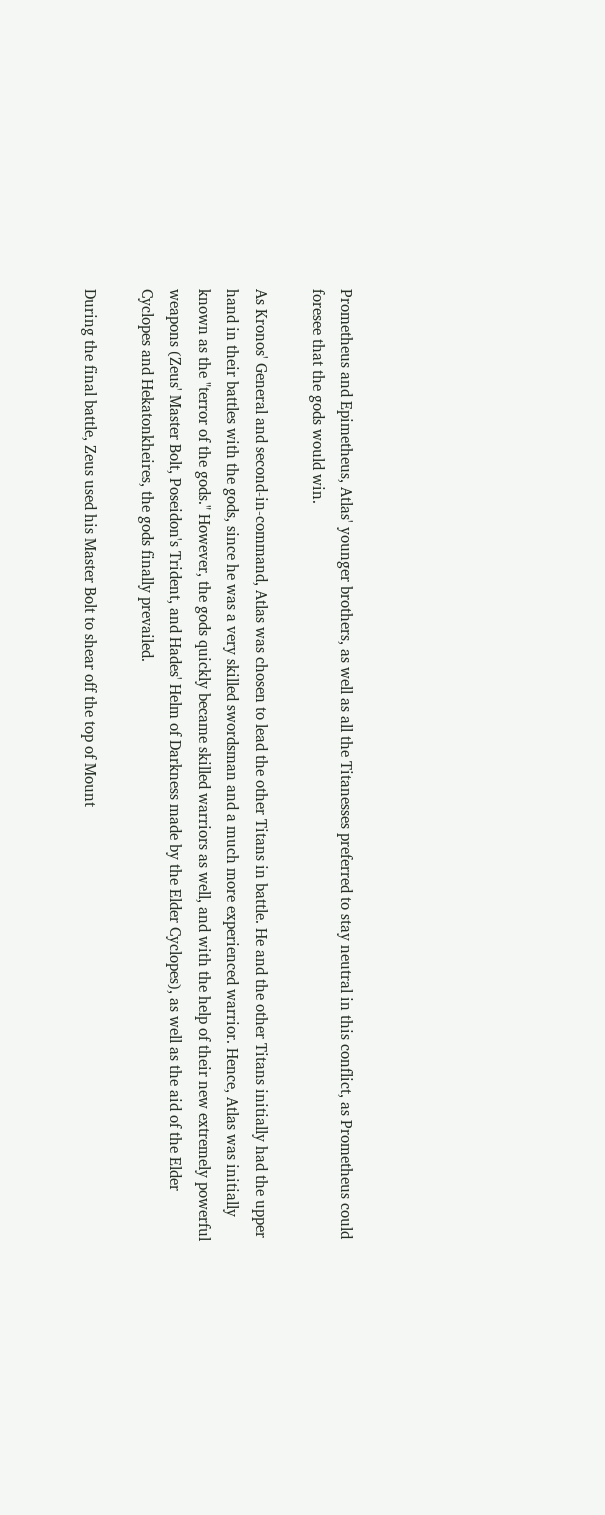Prometheus and Epimetheus, Atlas' younger brothers, as well as all the Titanesses preferred to stay neutral in this conflict, as Prometheus could foresee that the gods would win.

As Kronos' General and second-in-command, Atlas was chosen to lead the other Titans in battle. He and the other Titans initially had the upper hand in their battles with the gods, since he was a very skilled swordsman and a much more experienced warrior. Hence, Atlas was initially known as the "terror of the gods." However, the gods quickly became skilled warriors as well, and with the help of their new extremely powerful weapons (Zeus' Master Bolt, Poseidon's Trident, and Hades' Helm of Darkness made by the Elder Cyclopes), as well as the aid of the Elder Cyclopes and Hekatonkheires, the gods finally prevailed.

During the final battle, Zeus used his Master Bolt to shear off the top of Mount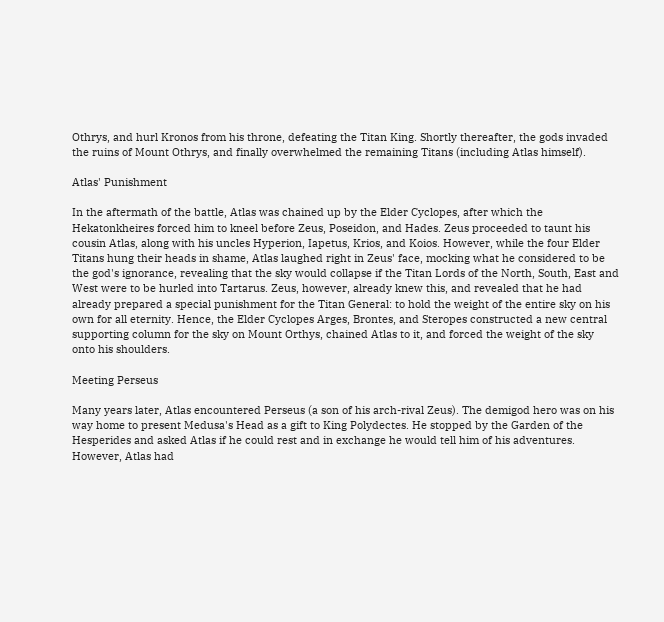Othrys, and hurl Kronos from his throne, defeating the Titan King. Shortly thereafter, the gods invaded the ruins of Mount Othrys, and finally overwhelmed the remaining Titans (including Atlas himself).

Atlas' Punishment

In the aftermath of the battle, Atlas was chained up by the Elder Cyclopes, after which the Hekatonkheires forced him to kneel before Zeus, Poseidon, and Hades. Zeus proceeded to taunt his cousin Atlas, along with his uncles Hyperion, Iapetus, Krios, and Koios. However, while the four Elder Titans hung their heads in shame, Atlas laughed right in Zeus' face, mocking what he considered to be the god's ignorance, revealing that the sky would collapse if the Titan Lords of the North, South, East and West were to be hurled into Tartarus. Zeus, however, already knew this, and revealed that he had already prepared a special punishment for the Titan General: to hold the weight of the entire sky on his own for all eternity. Hence, the Elder Cyclopes Arges, Brontes, and Steropes constructed a new central supporting column for the sky on Mount Orthys, chained Atlas to it, and forced the weight of the sky onto his shoulders.

Meeting Perseus

Many years later, Atlas encountered Perseus (a son of his arch-rival Zeus). The demigod hero was on his way home to present Medusa's Head as a gift to King Polydectes. He stopped by the Garden of the Hesperides and asked Atlas if he could rest and in exchange he would tell him of his adventures. However, Atlas had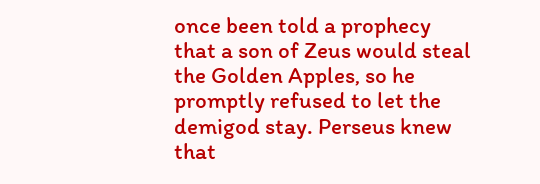once been told a prophecy that a son of Zeus would steal the Golden Apples, so he promptly refused to let the demigod stay. Perseus knew that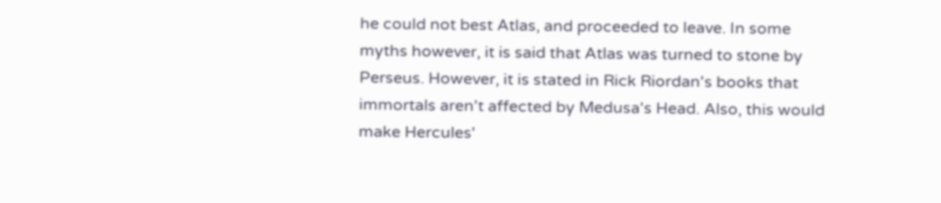he could not best Atlas, and proceeded to leave. In some myths however, it is said that Atlas was turned to stone by Perseus. However, it is stated in Rick Riordan's books that immortals aren't affected by Medusa's Head. Also, this would make Hercules'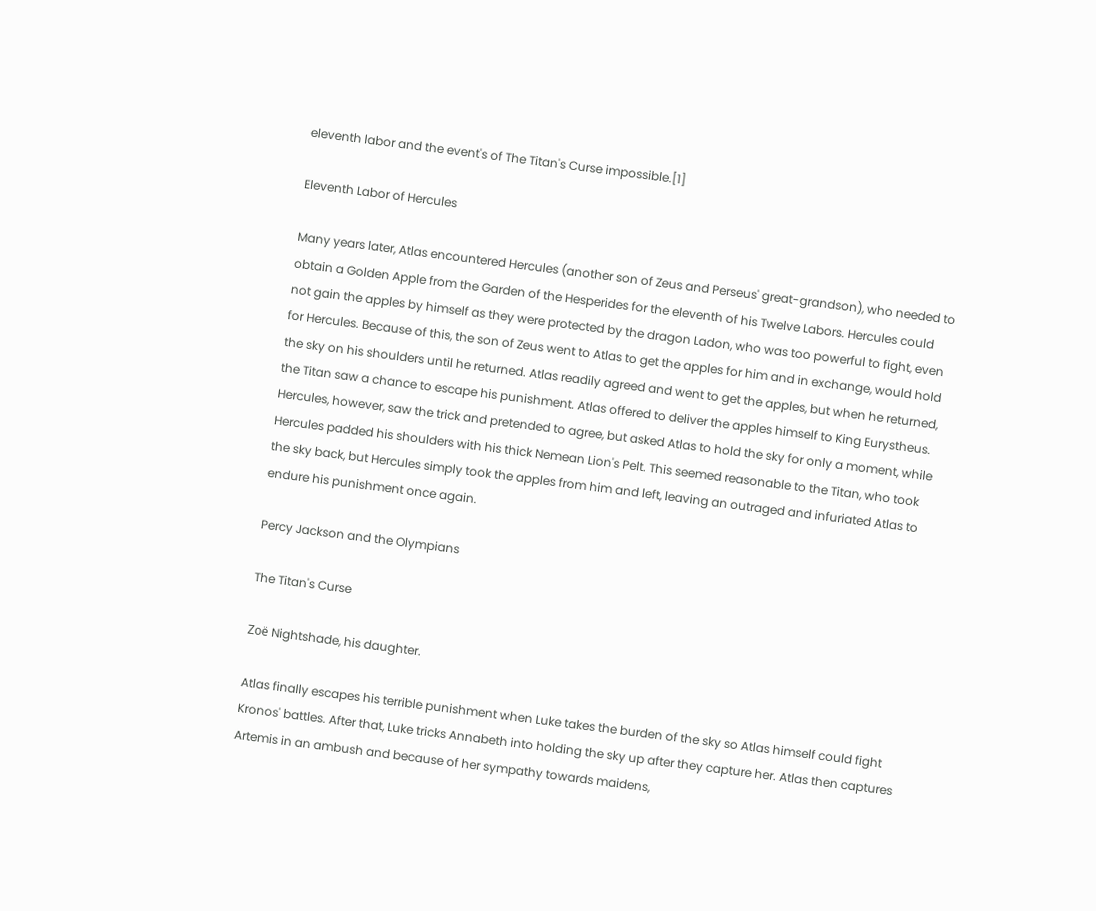eleventh labor and the event's of The Titan's Curse impossible.[1]

Eleventh Labor of Hercules

Many years later, Atlas encountered Hercules (another son of Zeus and Perseus' great-grandson), who needed to obtain a Golden Apple from the Garden of the Hesperides for the eleventh of his Twelve Labors. Hercules could not gain the apples by himself as they were protected by the dragon Ladon, who was too powerful to fight, even for Hercules. Because of this, the son of Zeus went to Atlas to get the apples for him and in exchange, would hold the sky on his shoulders until he returned. Atlas readily agreed and went to get the apples, but when he returned, the Titan saw a chance to escape his punishment. Atlas offered to deliver the apples himself to King Eurystheus. Hercules, however, saw the trick and pretended to agree, but asked Atlas to hold the sky for only a moment, while Hercules padded his shoulders with his thick Nemean Lion's Pelt. This seemed reasonable to the Titan, who took the sky back, but Hercules simply took the apples from him and left, leaving an outraged and infuriated Atlas to endure his punishment once again.

Percy Jackson and the Olympians

The Titan's Curse

Zoë Nightshade, his daughter.

Atlas finally escapes his terrible punishment when Luke takes the burden of the sky so Atlas himself could fight Kronos' battles. After that, Luke tricks Annabeth into holding the sky up after they capture her. Atlas then captures Artemis in an ambush and because of her sympathy towards maidens,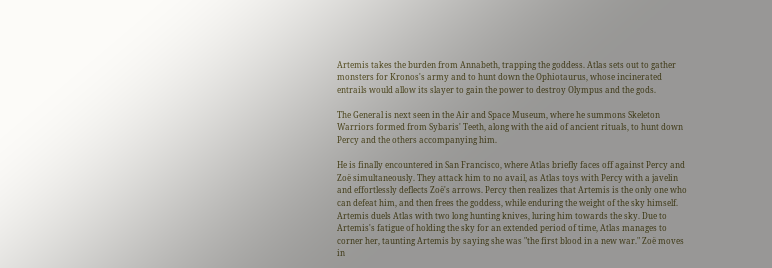Artemis takes the burden from Annabeth, trapping the goddess. Atlas sets out to gather monsters for Kronos's army and to hunt down the Ophiotaurus, whose incinerated entrails would allow its slayer to gain the power to destroy Olympus and the gods.

The General is next seen in the Air and Space Museum, where he summons Skeleton Warriors formed from Sybaris' Teeth, along with the aid of ancient rituals, to hunt down Percy and the others accompanying him.

He is finally encountered in San Francisco, where Atlas briefly faces off against Percy and Zoë simultaneously. They attack him to no avail, as Atlas toys with Percy with a javelin and effortlessly deflects Zoë's arrows. Percy then realizes that Artemis is the only one who can defeat him, and then frees the goddess, while enduring the weight of the sky himself. Artemis duels Atlas with two long hunting knives, luring him towards the sky. Due to Artemis's fatigue of holding the sky for an extended period of time, Atlas manages to corner her, taunting Artemis by saying she was "the first blood in a new war." Zoë moves in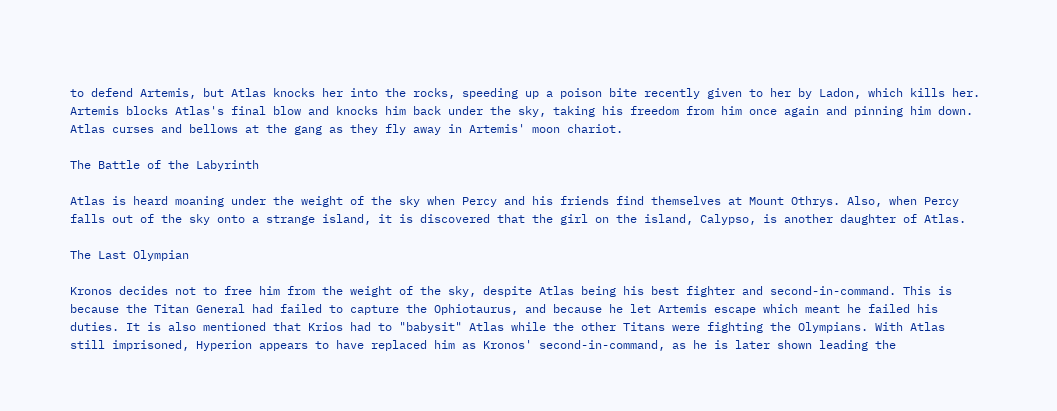to defend Artemis, but Atlas knocks her into the rocks, speeding up a poison bite recently given to her by Ladon, which kills her. Artemis blocks Atlas's final blow and knocks him back under the sky, taking his freedom from him once again and pinning him down. Atlas curses and bellows at the gang as they fly away in Artemis' moon chariot.

The Battle of the Labyrinth

Atlas is heard moaning under the weight of the sky when Percy and his friends find themselves at Mount Othrys. Also, when Percy falls out of the sky onto a strange island, it is discovered that the girl on the island, Calypso, is another daughter of Atlas.

The Last Olympian

Kronos decides not to free him from the weight of the sky, despite Atlas being his best fighter and second-in-command. This is because the Titan General had failed to capture the Ophiotaurus, and because he let Artemis escape which meant he failed his duties. It is also mentioned that Krios had to "babysit" Atlas while the other Titans were fighting the Olympians. With Atlas still imprisoned, Hyperion appears to have replaced him as Kronos' second-in-command, as he is later shown leading the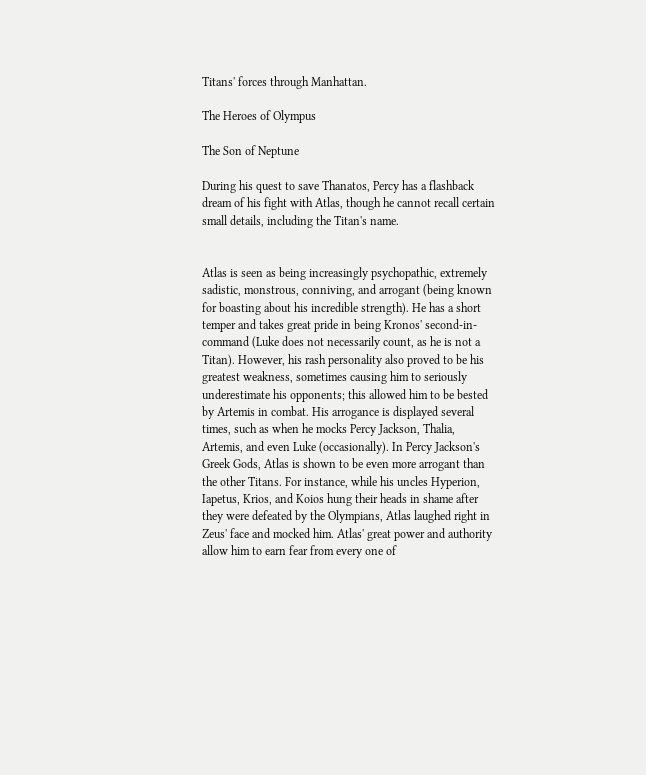Titans' forces through Manhattan.

The Heroes of Olympus

The Son of Neptune

During his quest to save Thanatos, Percy has a flashback dream of his fight with Atlas, though he cannot recall certain small details, including the Titan's name.


Atlas is seen as being increasingly psychopathic, extremely sadistic, monstrous, conniving, and arrogant (being known for boasting about his incredible strength). He has a short temper and takes great pride in being Kronos' second-in-command (Luke does not necessarily count, as he is not a Titan). However, his rash personality also proved to be his greatest weakness, sometimes causing him to seriously underestimate his opponents; this allowed him to be bested by Artemis in combat. His arrogance is displayed several times, such as when he mocks Percy Jackson, Thalia, Artemis, and even Luke (occasionally). In Percy Jackson's Greek Gods, Atlas is shown to be even more arrogant than the other Titans. For instance, while his uncles Hyperion, Iapetus, Krios, and Koios hung their heads in shame after they were defeated by the Olympians, Atlas laughed right in Zeus' face and mocked him. Atlas' great power and authority allow him to earn fear from every one of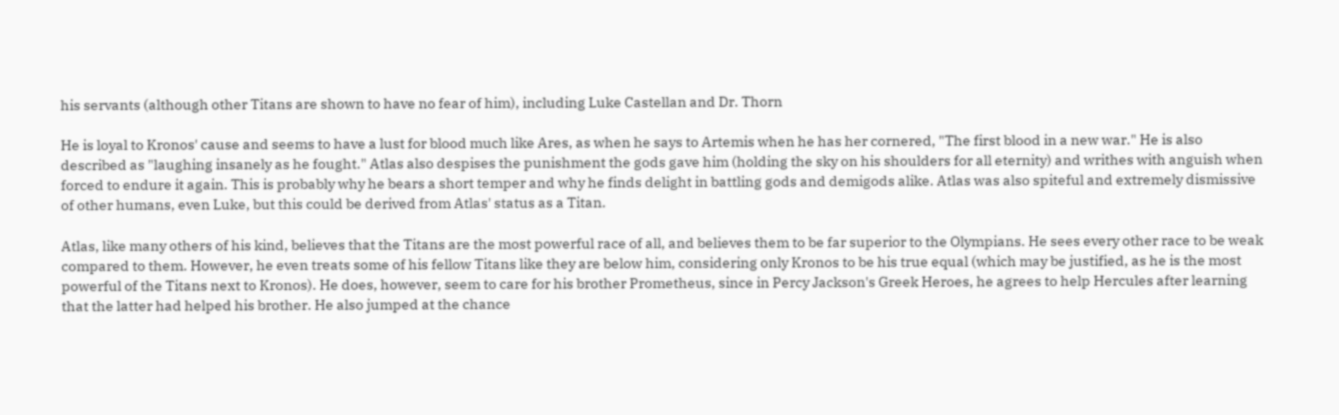his servants (although other Titans are shown to have no fear of him), including Luke Castellan and Dr. Thorn

He is loyal to Kronos' cause and seems to have a lust for blood much like Ares, as when he says to Artemis when he has her cornered, "The first blood in a new war." He is also described as "laughing insanely as he fought." Atlas also despises the punishment the gods gave him (holding the sky on his shoulders for all eternity) and writhes with anguish when forced to endure it again. This is probably why he bears a short temper and why he finds delight in battling gods and demigods alike. Atlas was also spiteful and extremely dismissive of other humans, even Luke, but this could be derived from Atlas' status as a Titan.

Atlas, like many others of his kind, believes that the Titans are the most powerful race of all, and believes them to be far superior to the Olympians. He sees every other race to be weak compared to them. However, he even treats some of his fellow Titans like they are below him, considering only Kronos to be his true equal (which may be justified, as he is the most powerful of the Titans next to Kronos). He does, however, seem to care for his brother Prometheus, since in Percy Jackson's Greek Heroes, he agrees to help Hercules after learning that the latter had helped his brother. He also jumped at the chance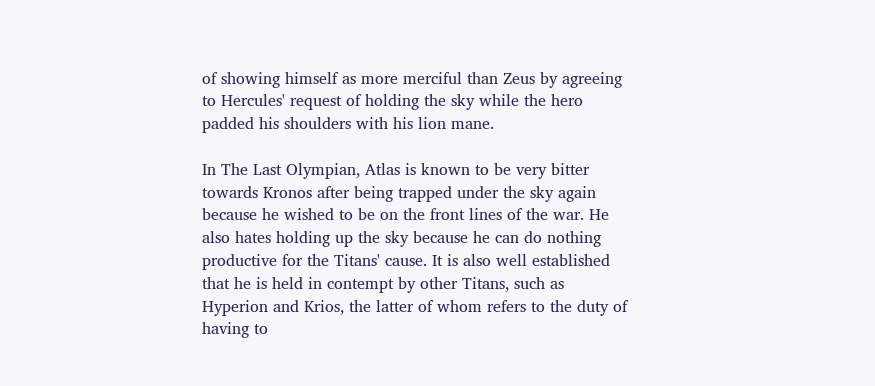of showing himself as more merciful than Zeus by agreeing to Hercules' request of holding the sky while the hero padded his shoulders with his lion mane.

In The Last Olympian, Atlas is known to be very bitter towards Kronos after being trapped under the sky again because he wished to be on the front lines of the war. He also hates holding up the sky because he can do nothing productive for the Titans' cause. It is also well established that he is held in contempt by other Titans, such as Hyperion and Krios, the latter of whom refers to the duty of having to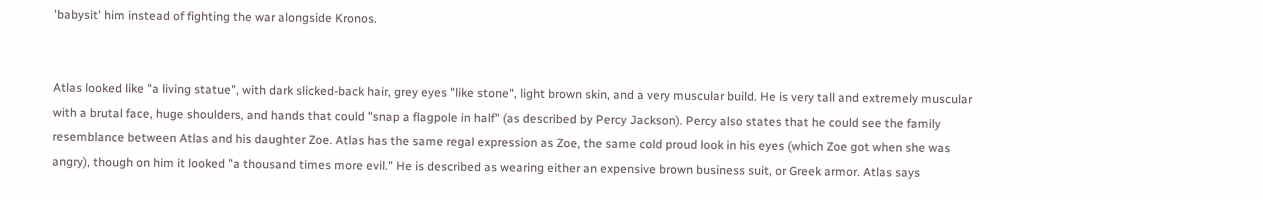'babysit' him instead of fighting the war alongside Kronos.


Atlas looked like "a living statue", with dark slicked-back hair, grey eyes "like stone", light brown skin, and a very muscular build. He is very tall and extremely muscular with a brutal face, huge shoulders, and hands that could "snap a flagpole in half" (as described by Percy Jackson). Percy also states that he could see the family resemblance between Atlas and his daughter Zoe. Atlas has the same regal expression as Zoe, the same cold proud look in his eyes (which Zoe got when she was angry), though on him it looked "a thousand times more evil." He is described as wearing either an expensive brown business suit, or Greek armor. Atlas says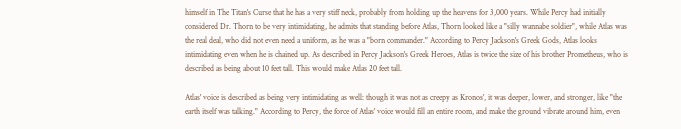himself in The Titan's Curse that he has a very stiff neck, probably from holding up the heavens for 3,000 years. While Percy had initially considered Dr. Thorn to be very intimidating, he admits that standing before Atlas, Thorn looked like a "silly wannabe soldier", while Atlas was the real deal, who did not even need a uniform, as he was a "born commander." According to Percy Jackson's Greek Gods, Atlas looks intimidating even when he is chained up. As described in Percy Jackson's Greek Heroes, Atlas is twice the size of his brother Prometheus, who is described as being about 10 feet tall. This would make Atlas 20 feet tall.

Atlas' voice is described as being very intimidating as well: though it was not as creepy as Kronos', it was deeper, lower, and stronger, like "the earth itself was talking." According to Percy, the force of Atlas' voice would fill an entire room, and make the ground vibrate around him, even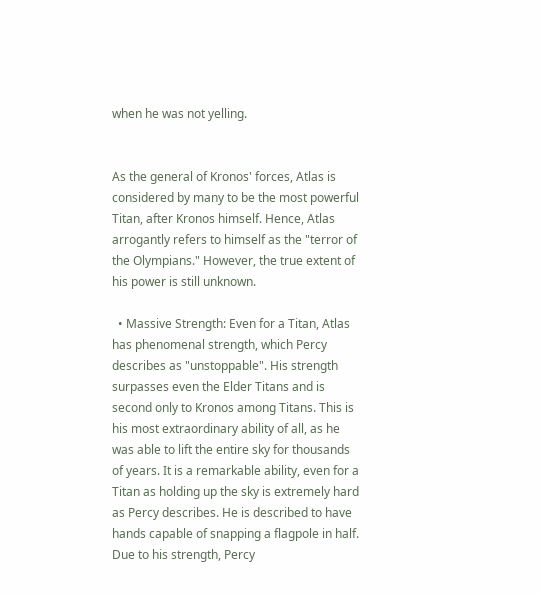when he was not yelling.


As the general of Kronos' forces, Atlas is considered by many to be the most powerful Titan, after Kronos himself. Hence, Atlas arrogantly refers to himself as the "terror of the Olympians." However, the true extent of his power is still unknown.

  • Massive Strength: Even for a Titan, Atlas has phenomenal strength, which Percy describes as "unstoppable". His strength surpasses even the Elder Titans and is second only to Kronos among Titans. This is his most extraordinary ability of all, as he was able to lift the entire sky for thousands of years. It is a remarkable ability, even for a Titan as holding up the sky is extremely hard as Percy describes. He is described to have hands capable of snapping a flagpole in half. Due to his strength, Percy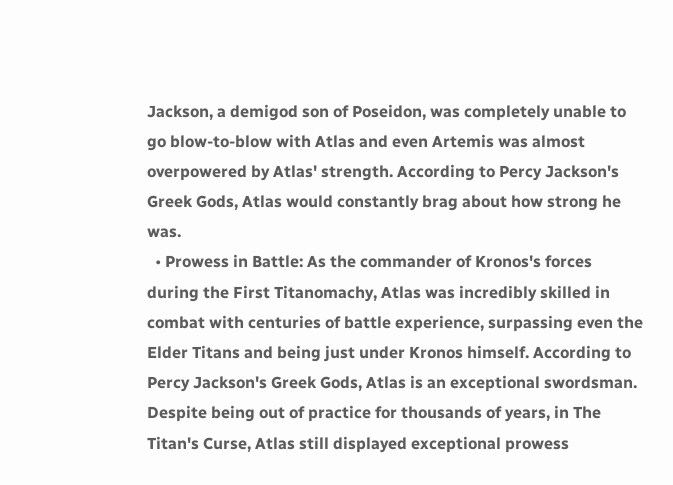Jackson, a demigod son of Poseidon, was completely unable to go blow-to-blow with Atlas and even Artemis was almost overpowered by Atlas' strength. According to Percy Jackson's Greek Gods, Atlas would constantly brag about how strong he was.
  • Prowess in Battle: As the commander of Kronos's forces during the First Titanomachy, Atlas was incredibly skilled in combat with centuries of battle experience, surpassing even the Elder Titans and being just under Kronos himself. According to Percy Jackson's Greek Gods, Atlas is an exceptional swordsman. Despite being out of practice for thousands of years, in The Titan's Curse, Atlas still displayed exceptional prowess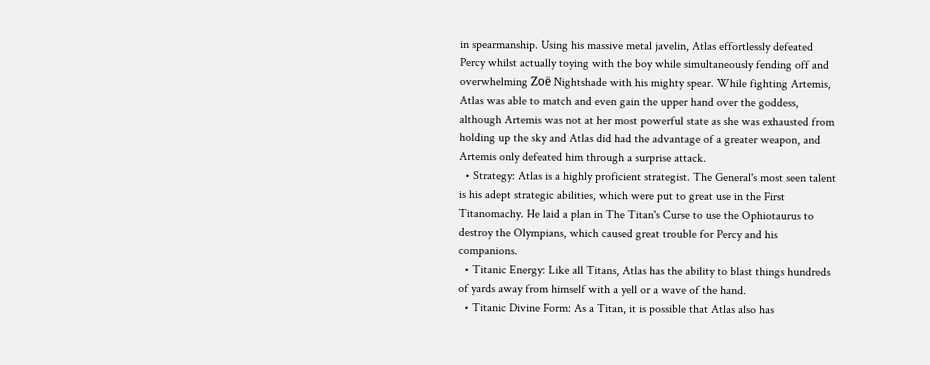in spearmanship. Using his massive metal javelin, Atlas effortlessly defeated Percy whilst actually toying with the boy while simultaneously fending off and overwhelming Zoë Nightshade with his mighty spear. While fighting Artemis, Atlas was able to match and even gain the upper hand over the goddess, although Artemis was not at her most powerful state as she was exhausted from holding up the sky and Atlas did had the advantage of a greater weapon, and Artemis only defeated him through a surprise attack.
  • Strategy: Atlas is a highly proficient strategist. The General's most seen talent is his adept strategic abilities, which were put to great use in the First Titanomachy. He laid a plan in The Titan's Curse to use the Ophiotaurus to destroy the Olympians, which caused great trouble for Percy and his companions.
  • Titanic Energy: Like all Titans, Atlas has the ability to blast things hundreds of yards away from himself with a yell or a wave of the hand.
  • Titanic Divine Form: As a Titan, it is possible that Atlas also has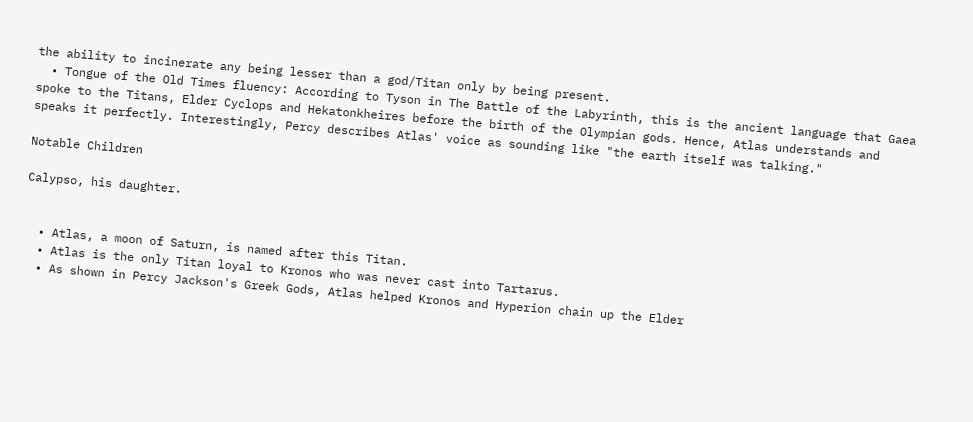the ability to incinerate any being lesser than a god/Titan only by being present.
  • Tongue of the Old Times fluency: According to Tyson in The Battle of the Labyrinth, this is the ancient language that Gaea spoke to the Titans, Elder Cyclops and Hekatonkheires before the birth of the Olympian gods. Hence, Atlas understands and speaks it perfectly. Interestingly, Percy describes Atlas' voice as sounding like "the earth itself was talking."

Notable Children

Calypso, his daughter.


  • Atlas, a moon of Saturn, is named after this Titan.
  • Atlas is the only Titan loyal to Kronos who was never cast into Tartarus.
  • As shown in Percy Jackson's Greek Gods, Atlas helped Kronos and Hyperion chain up the Elder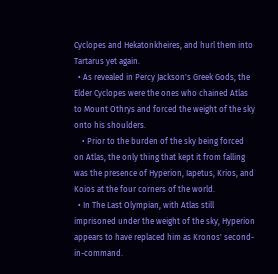Cyclopes and Hekatonkheires, and hurl them into Tartarus yet again.
  • As revealed in Percy Jackson's Greek Gods, the Elder Cyclopes were the ones who chained Atlas to Mount Othrys and forced the weight of the sky onto his shoulders.
    • Prior to the burden of the sky being forced on Atlas, the only thing that kept it from falling was the presence of Hyperion, Iapetus, Krios, and Koios at the four corners of the world.
  • In The Last Olympian, with Atlas still imprisoned under the weight of the sky, Hyperion appears to have replaced him as Kronos' second-in-command.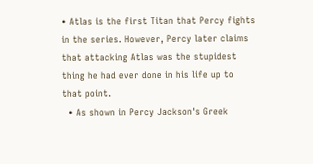• Atlas is the first Titan that Percy fights in the series. However, Percy later claims that attacking Atlas was the stupidest thing he had ever done in his life up to that point.
  • As shown in Percy Jackson's Greek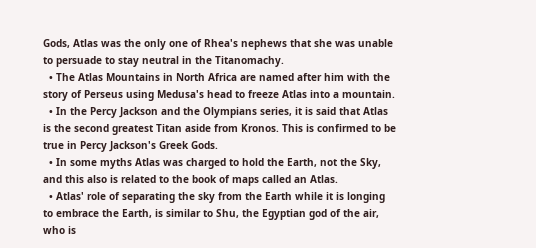Gods, Atlas was the only one of Rhea's nephews that she was unable to persuade to stay neutral in the Titanomachy.
  • The Atlas Mountains in North Africa are named after him with the story of Perseus using Medusa's head to freeze Atlas into a mountain.
  • In the Percy Jackson and the Olympians series, it is said that Atlas is the second greatest Titan aside from Kronos. This is confirmed to be true in Percy Jackson's Greek Gods.
  • In some myths Atlas was charged to hold the Earth, not the Sky, and this also is related to the book of maps called an Atlas.
  • Atlas' role of separating the sky from the Earth while it is longing to embrace the Earth, is similar to Shu, the Egyptian god of the air, who is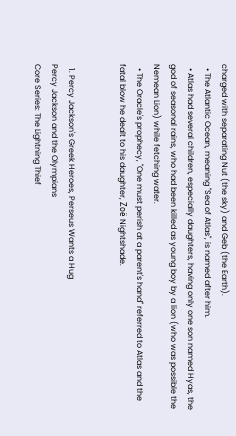charged with separating Nut (the sky) and Geb (the Earth).
  • The Atlantic Ocean, meaning "Sea of Atlas", is named after him.
  • Atlas had several children, especially daughters, having only one son named Hyas, the god of seasonal rains, who had been killed as young boy by a lion (who was possible the Nemean Lion) while fetching water.
  • The Oracle's prophecy, "One must perish at a parent's hand" referred to Atlas and the fatal blow he dealt to his daughter, Zoë Nightshade.


  1. Percy Jackson's Greek Heroes, Perseus Wants a Hug
Percy Jackson and the Olympians
Core Series: The Lightning Thief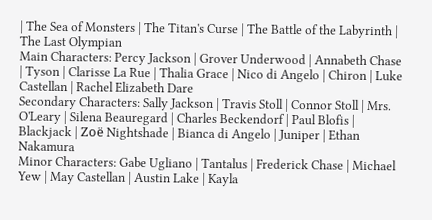| The Sea of Monsters | The Titan's Curse | The Battle of the Labyrinth | The Last Olympian
Main Characters: Percy Jackson | Grover Underwood | Annabeth Chase | Tyson | Clarisse La Rue | Thalia Grace | Nico di Angelo | Chiron | Luke Castellan | Rachel Elizabeth Dare
Secondary Characters: Sally Jackson | Travis Stoll | Connor Stoll | Mrs. O'Leary | Silena Beauregard | Charles Beckendorf | Paul Blofis | Blackjack | Zoë Nightshade | Bianca di Angelo | Juniper | Ethan Nakamura
Minor Characters: Gabe Ugliano | Tantalus | Frederick Chase | Michael Yew | May Castellan | Austin Lake | Kayla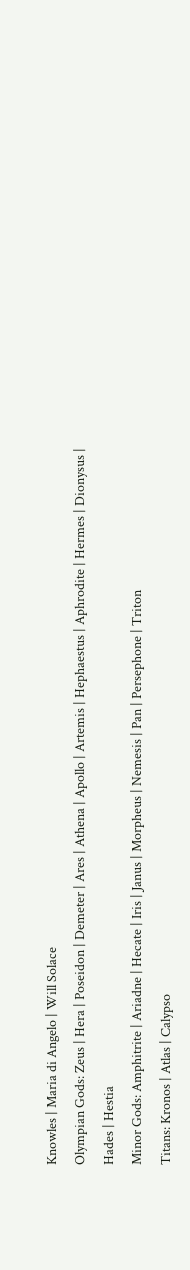Knowles | Maria di Angelo | Will Solace
Olympian Gods: Zeus | Hera | Poseidon | Demeter | Ares | Athena | Apollo | Artemis | Hephaestus | Aphrodite | Hermes | Dionysus | Hades | Hestia
Minor Gods: Amphitrite | Ariadne | Hecate | Iris | Janus | Morpheus | Nemesis | Pan | Persephone | Triton
Titans: Kronos | Atlas | Calypso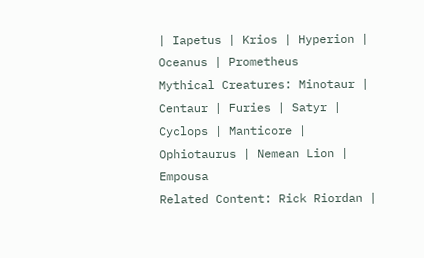| Iapetus | Krios | Hyperion | Oceanus | Prometheus
Mythical Creatures: Minotaur | Centaur | Furies | Satyr | Cyclops | Manticore | Ophiotaurus | Nemean Lion | Empousa
Related Content: Rick Riordan |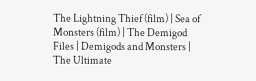The Lightning Thief (film) | Sea of Monsters (film) | The Demigod Files | Demigods and Monsters | The Ultimate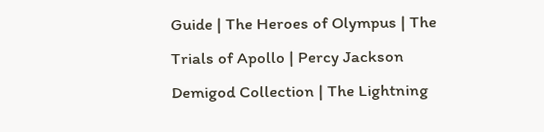Guide | The Heroes of Olympus | The Trials of Apollo | Percy Jackson Demigod Collection | The Lightning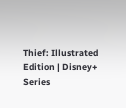Thief: Illustrated Edition | Disney+ Series